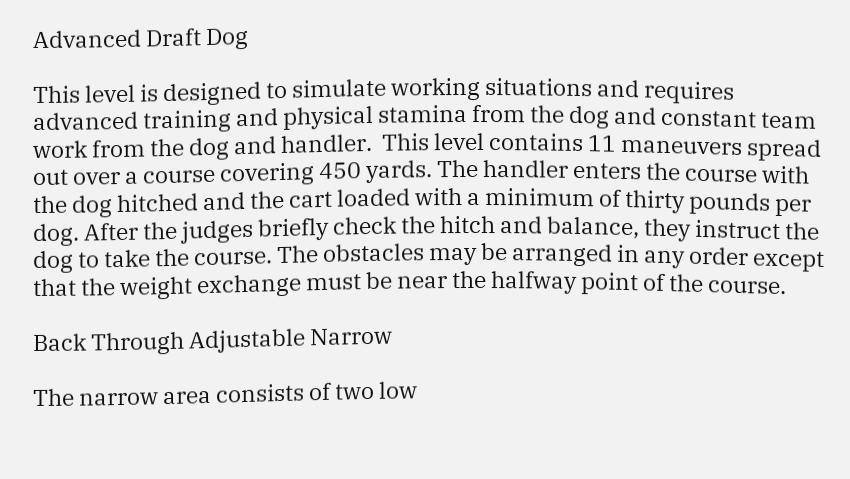Advanced Draft Dog

This level is designed to simulate working situations and requires advanced training and physical stamina from the dog and constant team work from the dog and handler.  This level contains 11 maneuvers spread out over a course covering 450 yards. The handler enters the course with the dog hitched and the cart loaded with a minimum of thirty pounds per dog. After the judges briefly check the hitch and balance, they instruct the dog to take the course. The obstacles may be arranged in any order except that the weight exchange must be near the halfway point of the course.

Back Through Adjustable Narrow

The narrow area consists of two low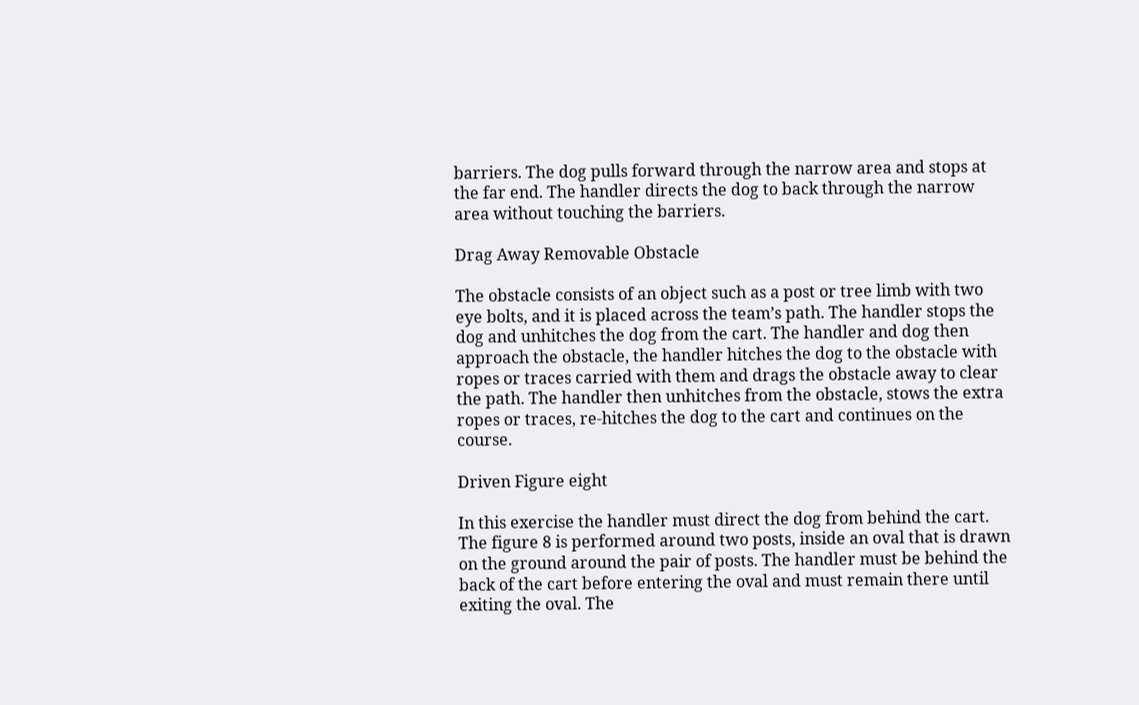barriers. The dog pulls forward through the narrow area and stops at the far end. The handler directs the dog to back through the narrow area without touching the barriers.

Drag Away Removable Obstacle

The obstacle consists of an object such as a post or tree limb with two eye bolts, and it is placed across the team’s path. The handler stops the dog and unhitches the dog from the cart. The handler and dog then approach the obstacle, the handler hitches the dog to the obstacle with ropes or traces carried with them and drags the obstacle away to clear the path. The handler then unhitches from the obstacle, stows the extra ropes or traces, re-hitches the dog to the cart and continues on the course.

Driven Figure eight

In this exercise the handler must direct the dog from behind the cart. The figure 8 is performed around two posts, inside an oval that is drawn on the ground around the pair of posts. The handler must be behind the back of the cart before entering the oval and must remain there until exiting the oval. The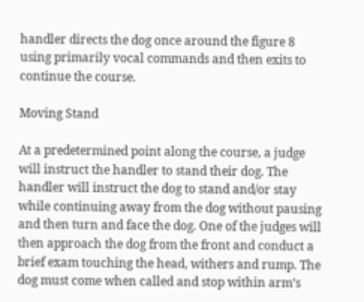handler directs the dog once around the figure 8 using primarily vocal commands and then exits to continue the course.

Moving Stand

At a predetermined point along the course, a judge will instruct the handler to stand their dog. The handler will instruct the dog to stand and/or stay while continuing away from the dog without pausing and then turn and face the dog. One of the judges will then approach the dog from the front and conduct a brief exam touching the head, withers and rump. The dog must come when called and stop within arm’s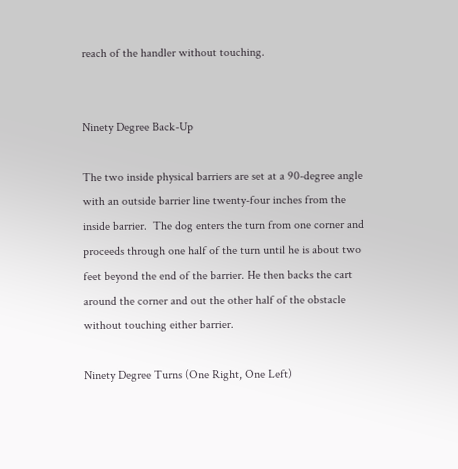reach of the handler without touching.


Ninety Degree Back-Up

The two inside physical barriers are set at a 90-degree angle with an outside barrier line twenty-four inches from the inside barrier.  The dog enters the turn from one corner and proceeds through one half of the turn until he is about two feet beyond the end of the barrier. He then backs the cart around the corner and out the other half of the obstacle without touching either barrier.

Ninety Degree Turns (One Right, One Left)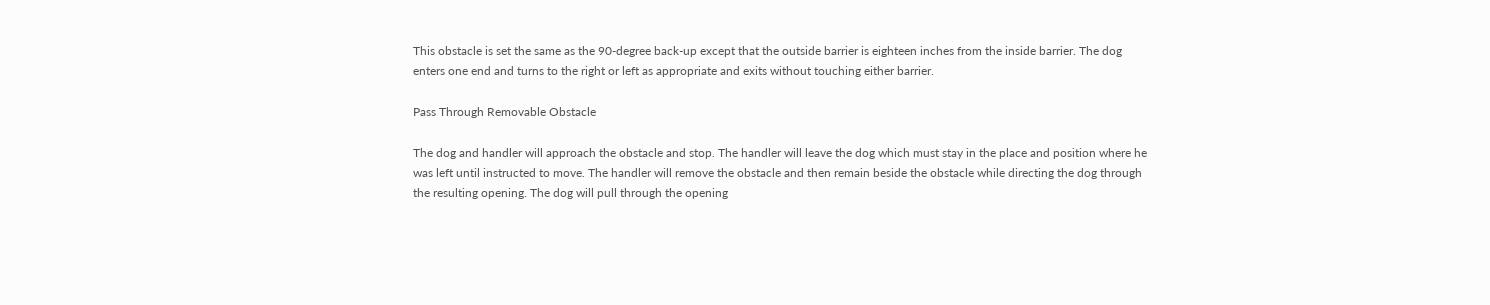This obstacle is set the same as the 90-degree back-up except that the outside barrier is eighteen inches from the inside barrier. The dog enters one end and turns to the right or left as appropriate and exits without touching either barrier.

Pass Through Removable Obstacle

The dog and handler will approach the obstacle and stop. The handler will leave the dog which must stay in the place and position where he was left until instructed to move. The handler will remove the obstacle and then remain beside the obstacle while directing the dog through the resulting opening. The dog will pull through the opening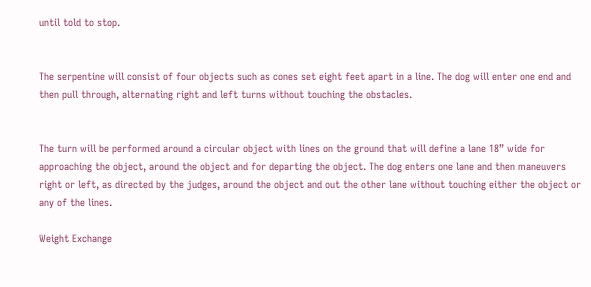until told to stop.


The serpentine will consist of four objects such as cones set eight feet apart in a line. The dog will enter one end and then pull through, alternating right and left turns without touching the obstacles.


The turn will be performed around a circular object with lines on the ground that will define a lane 18” wide for approaching the object, around the object and for departing the object. The dog enters one lane and then maneuvers right or left, as directed by the judges, around the object and out the other lane without touching either the object or any of the lines.

Weight Exchange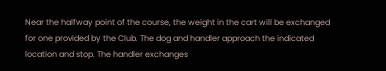Near the halfway point of the course, the weight in the cart will be exchanged for one provided by the Club. The dog and handler approach the indicated location and stop. The handler exchanges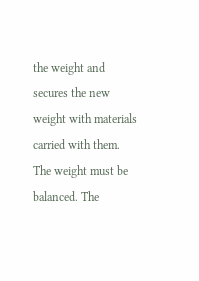the weight and secures the new weight with materials carried with them. The weight must be balanced. The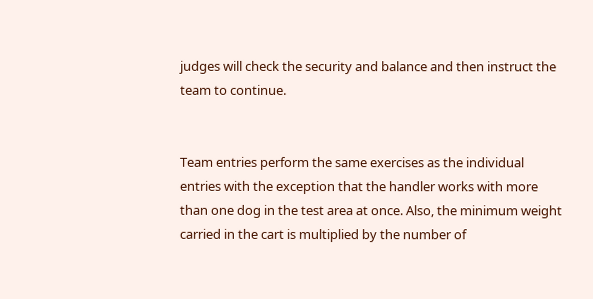judges will check the security and balance and then instruct the team to continue.


Team entries perform the same exercises as the individual entries with the exception that the handler works with more than one dog in the test area at once. Also, the minimum weight carried in the cart is multiplied by the number of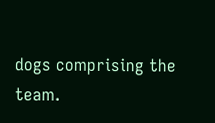dogs comprising the team.